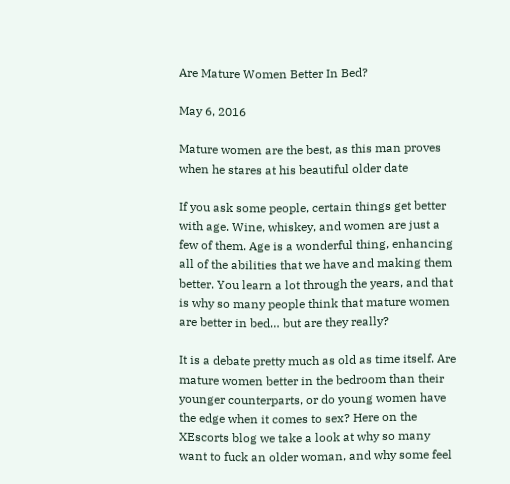Are Mature Women Better In Bed?

May 6, 2016

Mature women are the best, as this man proves when he stares at his beautiful older date

If you ask some people, certain things get better with age. Wine, whiskey, and women are just a few of them. Age is a wonderful thing, enhancing all of the abilities that we have and making them better. You learn a lot through the years, and that is why so many people think that mature women are better in bed… but are they really?

It is a debate pretty much as old as time itself. Are mature women better in the bedroom than their younger counterparts, or do young women have the edge when it comes to sex? Here on the XEscorts blog we take a look at why so many want to fuck an older woman, and why some feel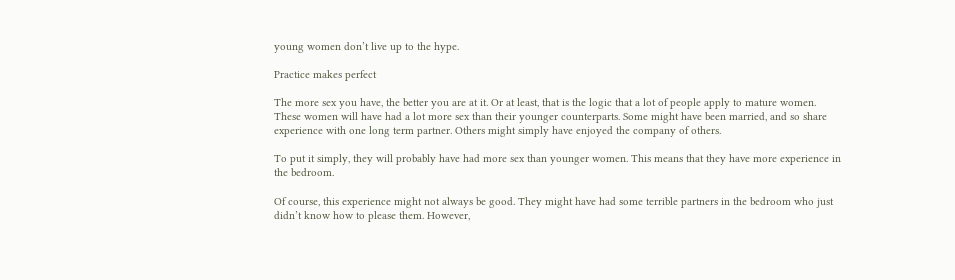young women don’t live up to the hype.

Practice makes perfect

The more sex you have, the better you are at it. Or at least, that is the logic that a lot of people apply to mature women. These women will have had a lot more sex than their younger counterparts. Some might have been married, and so share experience with one long term partner. Others might simply have enjoyed the company of others.

To put it simply, they will probably have had more sex than younger women. This means that they have more experience in the bedroom.

Of course, this experience might not always be good. They might have had some terrible partners in the bedroom who just didn’t know how to please them. However,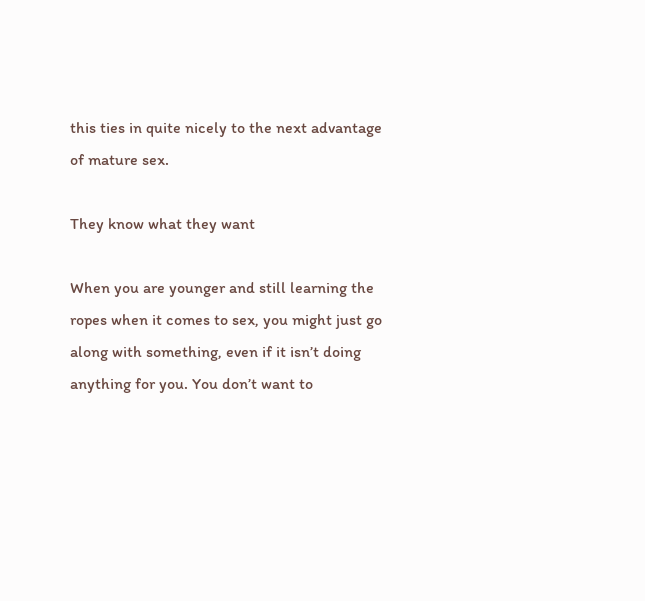this ties in quite nicely to the next advantage of mature sex.

They know what they want

When you are younger and still learning the ropes when it comes to sex, you might just go along with something, even if it isn’t doing anything for you. You don’t want to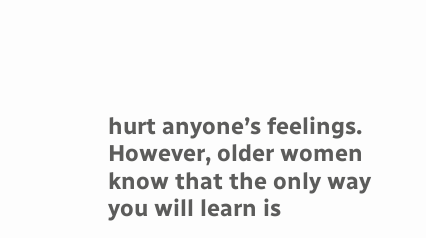hurt anyone’s feelings. However, older women know that the only way you will learn is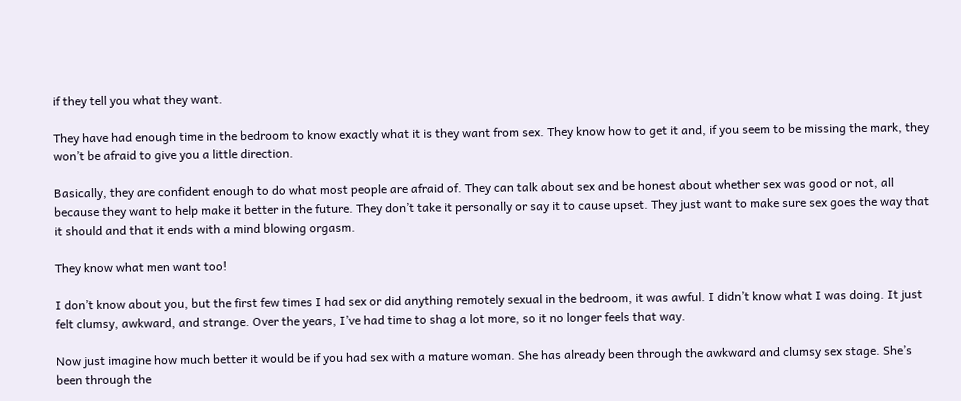if they tell you what they want.

They have had enough time in the bedroom to know exactly what it is they want from sex. They know how to get it and, if you seem to be missing the mark, they won’t be afraid to give you a little direction.

Basically, they are confident enough to do what most people are afraid of. They can talk about sex and be honest about whether sex was good or not, all because they want to help make it better in the future. They don’t take it personally or say it to cause upset. They just want to make sure sex goes the way that it should and that it ends with a mind blowing orgasm.

They know what men want too!

I don’t know about you, but the first few times I had sex or did anything remotely sexual in the bedroom, it was awful. I didn’t know what I was doing. It just felt clumsy, awkward, and strange. Over the years, I’ve had time to shag a lot more, so it no longer feels that way.

Now just imagine how much better it would be if you had sex with a mature woman. She has already been through the awkward and clumsy sex stage. She’s been through the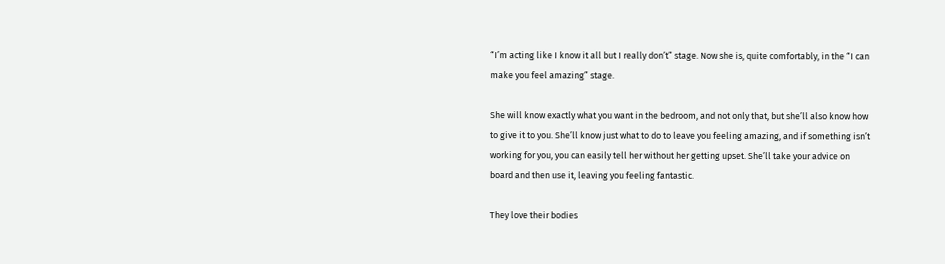“I’m acting like I know it all but I really don’t” stage. Now she is, quite comfortably, in the “I can make you feel amazing” stage.

She will know exactly what you want in the bedroom, and not only that, but she’ll also know how to give it to you. She’ll know just what to do to leave you feeling amazing, and if something isn’t working for you, you can easily tell her without her getting upset. She’ll take your advice on board and then use it, leaving you feeling fantastic.

They love their bodies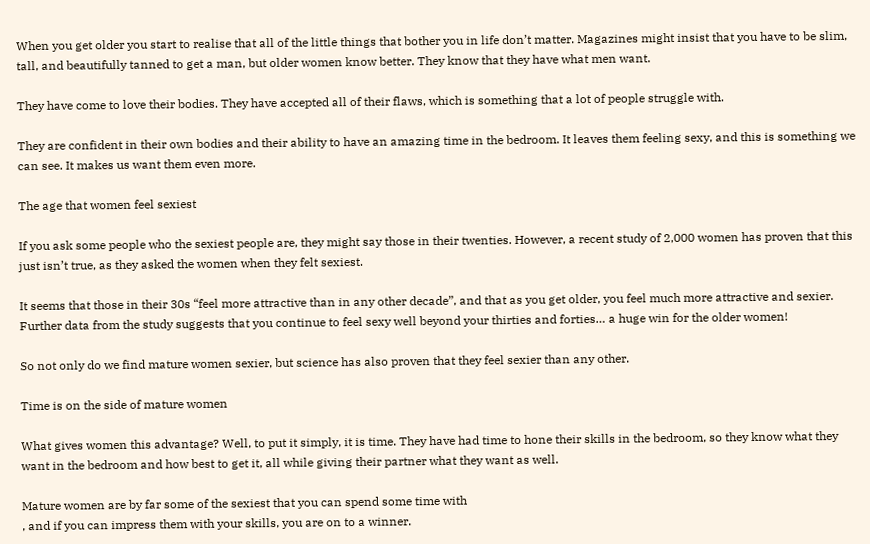When you get older you start to realise that all of the little things that bother you in life don’t matter. Magazines might insist that you have to be slim, tall, and beautifully tanned to get a man, but older women know better. They know that they have what men want.

They have come to love their bodies. They have accepted all of their flaws, which is something that a lot of people struggle with.

They are confident in their own bodies and their ability to have an amazing time in the bedroom. It leaves them feeling sexy, and this is something we can see. It makes us want them even more.

The age that women feel sexiest

If you ask some people who the sexiest people are, they might say those in their twenties. However, a recent study of 2,000 women has proven that this just isn’t true, as they asked the women when they felt sexiest.

It seems that those in their 30s “feel more attractive than in any other decade”, and that as you get older, you feel much more attractive and sexier. Further data from the study suggests that you continue to feel sexy well beyond your thirties and forties… a huge win for the older women!

So not only do we find mature women sexier, but science has also proven that they feel sexier than any other.

Time is on the side of mature women

What gives women this advantage? Well, to put it simply, it is time. They have had time to hone their skills in the bedroom, so they know what they want in the bedroom and how best to get it, all while giving their partner what they want as well.

Mature women are by far some of the sexiest that you can spend some time with
, and if you can impress them with your skills, you are on to a winner.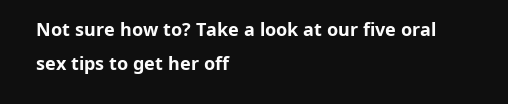Not sure how to? Take a look at our five oral sex tips to get her off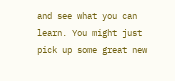and see what you can learn. You might just pick up some great new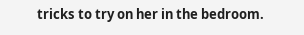tricks to try on her in the bedroom.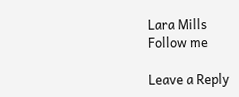Lara Mills
Follow me

Leave a Reply